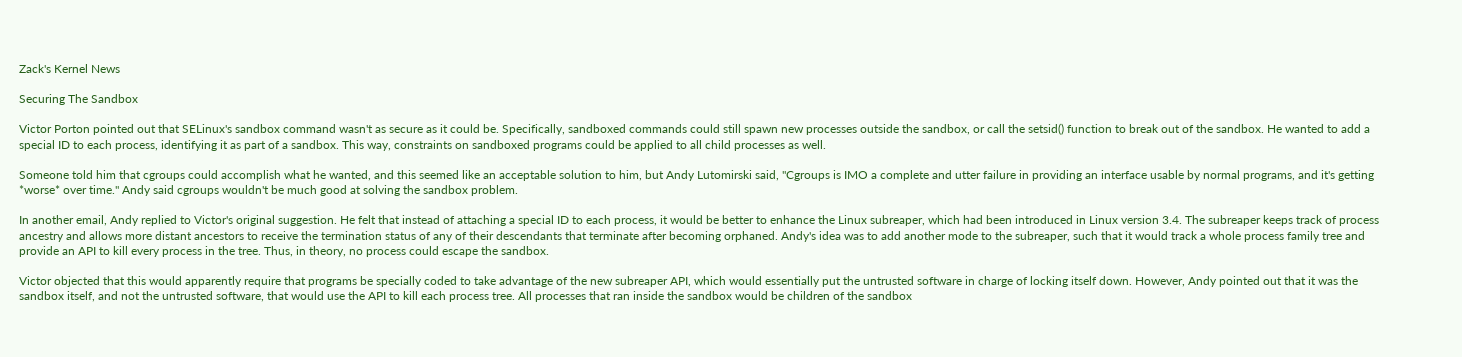Zack's Kernel News

Securing The Sandbox

Victor Porton pointed out that SELinux's sandbox command wasn't as secure as it could be. Specifically, sandboxed commands could still spawn new processes outside the sandbox, or call the setsid() function to break out of the sandbox. He wanted to add a special ID to each process, identifying it as part of a sandbox. This way, constraints on sandboxed programs could be applied to all child processes as well.

Someone told him that cgroups could accomplish what he wanted, and this seemed like an acceptable solution to him, but Andy Lutomirski said, "Cgroups is IMO a complete and utter failure in providing an interface usable by normal programs, and it's getting *worse* over time." Andy said cgroups wouldn't be much good at solving the sandbox problem.

In another email, Andy replied to Victor's original suggestion. He felt that instead of attaching a special ID to each process, it would be better to enhance the Linux subreaper, which had been introduced in Linux version 3.4. The subreaper keeps track of process ancestry and allows more distant ancestors to receive the termination status of any of their descendants that terminate after becoming orphaned. Andy's idea was to add another mode to the subreaper, such that it would track a whole process family tree and provide an API to kill every process in the tree. Thus, in theory, no process could escape the sandbox.

Victor objected that this would apparently require that programs be specially coded to take advantage of the new subreaper API, which would essentially put the untrusted software in charge of locking itself down. However, Andy pointed out that it was the sandbox itself, and not the untrusted software, that would use the API to kill each process tree. All processes that ran inside the sandbox would be children of the sandbox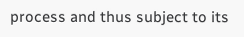process and thus subject to its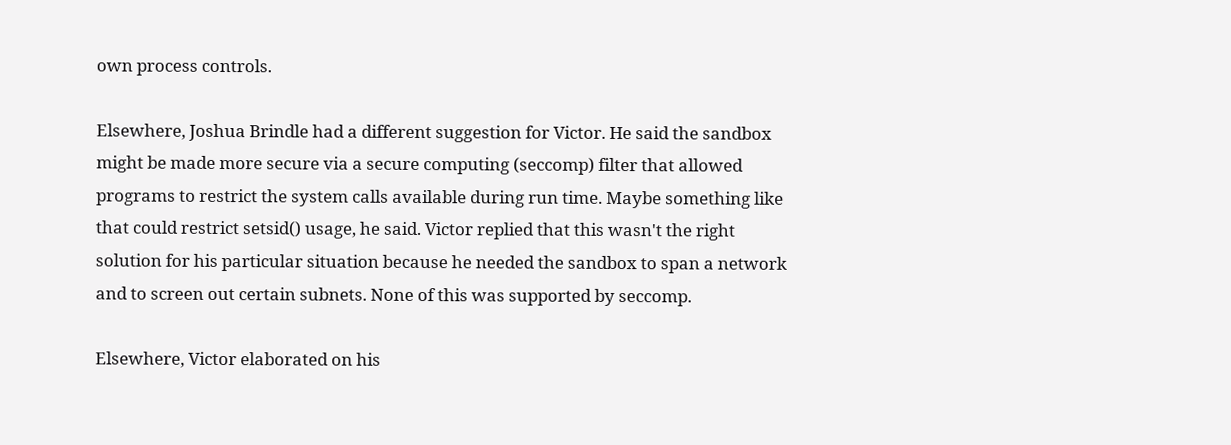own process controls.

Elsewhere, Joshua Brindle had a different suggestion for Victor. He said the sandbox might be made more secure via a secure computing (seccomp) filter that allowed programs to restrict the system calls available during run time. Maybe something like that could restrict setsid() usage, he said. Victor replied that this wasn't the right solution for his particular situation because he needed the sandbox to span a network and to screen out certain subnets. None of this was supported by seccomp.

Elsewhere, Victor elaborated on his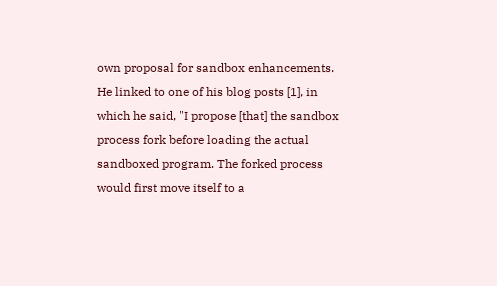own proposal for sandbox enhancements. He linked to one of his blog posts [1], in which he said, "I propose [that] the sandbox process fork before loading the actual sandboxed program. The forked process would first move itself to a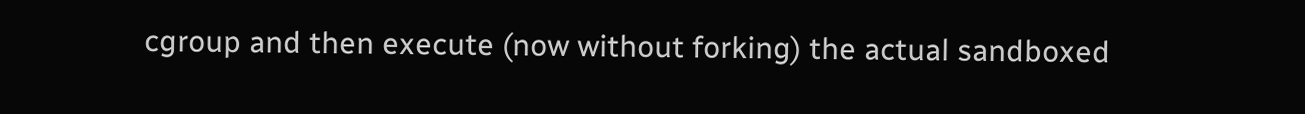cgroup and then execute (now without forking) the actual sandboxed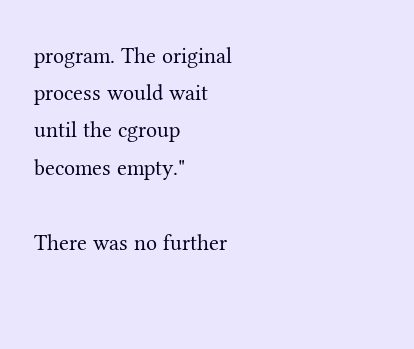program. The original process would wait until the cgroup becomes empty."

There was no further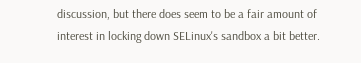discussion, but there does seem to be a fair amount of interest in locking down SELinux's sandbox a bit better.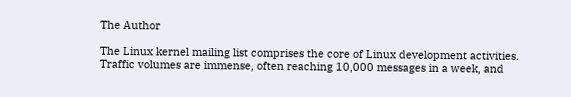The Author

The Linux kernel mailing list comprises the core of Linux development activities. Traffic volumes are immense, often reaching 10,000 messages in a week, and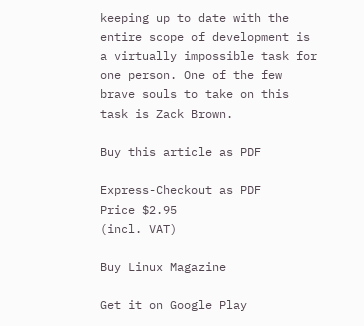keeping up to date with the entire scope of development is a virtually impossible task for one person. One of the few brave souls to take on this task is Zack Brown.

Buy this article as PDF

Express-Checkout as PDF
Price $2.95
(incl. VAT)

Buy Linux Magazine

Get it on Google Play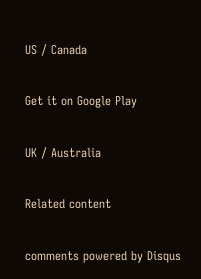US / Canada

Get it on Google Play

UK / Australia

Related content

comments powered by Disqus